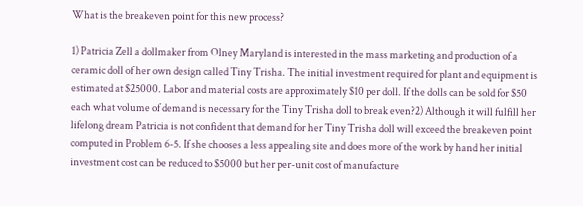What is the breakeven point for this new process?

1) Patricia Zell a dollmaker from Olney Maryland is interested in the mass marketing and production of a ceramic doll of her own design called Tiny Trisha. The initial investment required for plant and equipment is estimated at $25000. Labor and material costs are approximately $10 per doll. If the dolls can be sold for $50 each what volume of demand is necessary for the Tiny Trisha doll to break even?2) Although it will fulfill her lifelong dream Patricia is not confident that demand for her Tiny Trisha doll will exceed the breakeven point computed in Problem 6-5. If she chooses a less appealing site and does more of the work by hand her initial investment cost can be reduced to $5000 but her per-unit cost of manufacture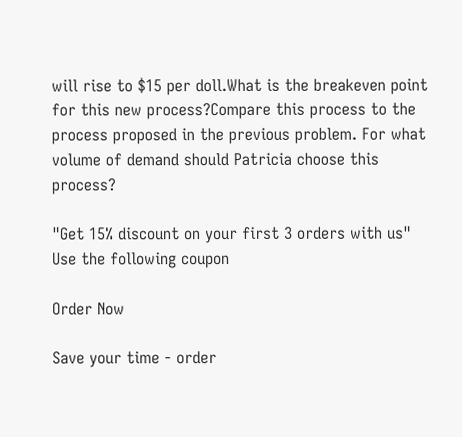will rise to $15 per doll.What is the breakeven point for this new process?Compare this process to the process proposed in the previous problem. For what volume of demand should Patricia choose this process?

"Get 15% discount on your first 3 orders with us"
Use the following coupon

Order Now

Save your time - order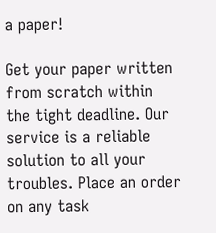a paper!

Get your paper written from scratch within the tight deadline. Our service is a reliable solution to all your troubles. Place an order on any task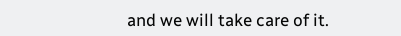and we will take care of it.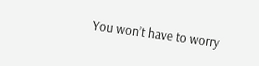You won’t have to worry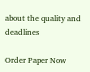about the quality and deadlines

Order Paper Now